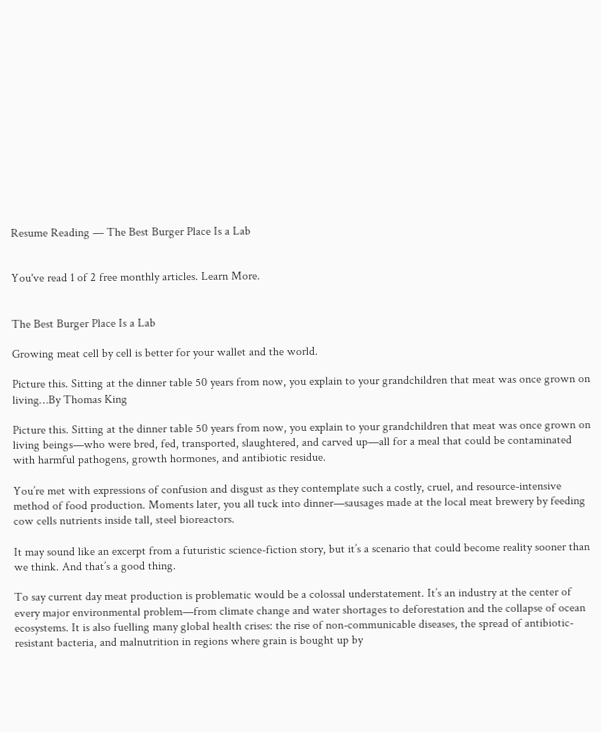Resume Reading — The Best Burger Place Is a Lab


You've read 1 of 2 free monthly articles. Learn More.


The Best Burger Place Is a Lab

Growing meat cell by cell is better for your wallet and the world.

Picture this. Sitting at the dinner table 50 years from now, you explain to your grandchildren that meat was once grown on living…By Thomas King

Picture this. Sitting at the dinner table 50 years from now, you explain to your grandchildren that meat was once grown on living beings—who were bred, fed, transported, slaughtered, and carved up—all for a meal that could be contaminated with harmful pathogens, growth hormones, and antibiotic residue.

You’re met with expressions of confusion and disgust as they contemplate such a costly, cruel, and resource-intensive method of food production. Moments later, you all tuck into dinner—sausages made at the local meat brewery by feeding cow cells nutrients inside tall, steel bioreactors.

It may sound like an excerpt from a futuristic science-fiction story, but it’s a scenario that could become reality sooner than we think. And that’s a good thing.

To say current day meat production is problematic would be a colossal understatement. It’s an industry at the center of every major environmental problem—from climate change and water shortages to deforestation and the collapse of ocean ecosystems. It is also fuelling many global health crises: the rise of non-communicable diseases, the spread of antibiotic-resistant bacteria, and malnutrition in regions where grain is bought up by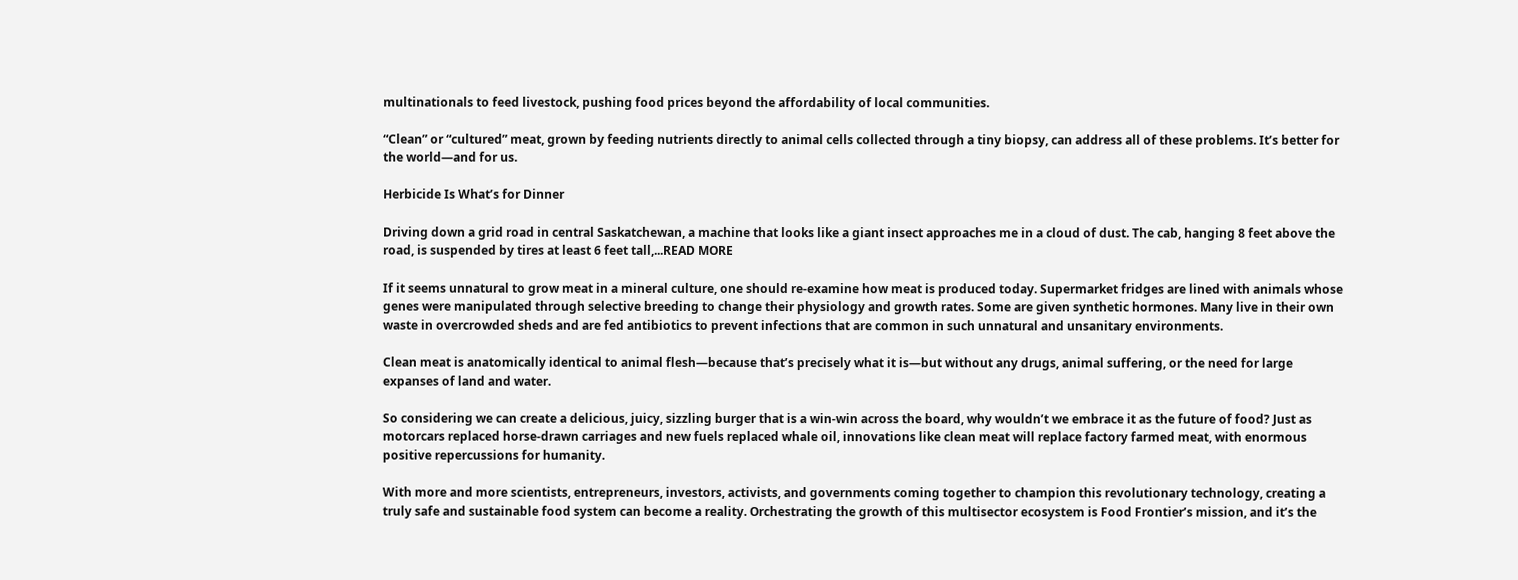multinationals to feed livestock, pushing food prices beyond the affordability of local communities.

“Clean” or “cultured” meat, grown by feeding nutrients directly to animal cells collected through a tiny biopsy, can address all of these problems. It’s better for the world—and for us.

Herbicide Is What’s for Dinner

Driving down a grid road in central Saskatchewan, a machine that looks like a giant insect approaches me in a cloud of dust. The cab, hanging 8 feet above the road, is suspended by tires at least 6 feet tall,...READ MORE

If it seems unnatural to grow meat in a mineral culture, one should re-examine how meat is produced today. Supermarket fridges are lined with animals whose genes were manipulated through selective breeding to change their physiology and growth rates. Some are given synthetic hormones. Many live in their own waste in overcrowded sheds and are fed antibiotics to prevent infections that are common in such unnatural and unsanitary environments.

Clean meat is anatomically identical to animal flesh—because that’s precisely what it is—but without any drugs, animal suffering, or the need for large expanses of land and water.

So considering we can create a delicious, juicy, sizzling burger that is a win-win across the board, why wouldn’t we embrace it as the future of food? Just as motorcars replaced horse-drawn carriages and new fuels replaced whale oil, innovations like clean meat will replace factory farmed meat, with enormous positive repercussions for humanity.

With more and more scientists, entrepreneurs, investors, activists, and governments coming together to champion this revolutionary technology, creating a truly safe and sustainable food system can become a reality. Orchestrating the growth of this multisector ecosystem is Food Frontier’s mission, and it’s the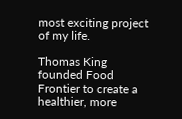most exciting project of my life.

Thomas King founded Food Frontier to create a healthier, more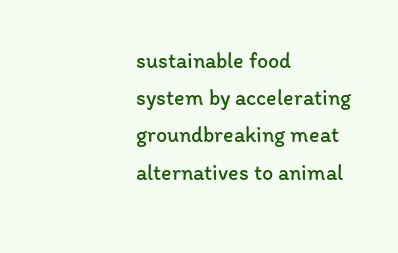sustainable food system by accelerating groundbreaking meat alternatives to animal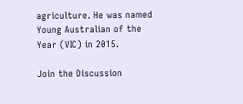agriculture. He was named Young Australian of the Year (VIC) in 2015.

Join the Discussion